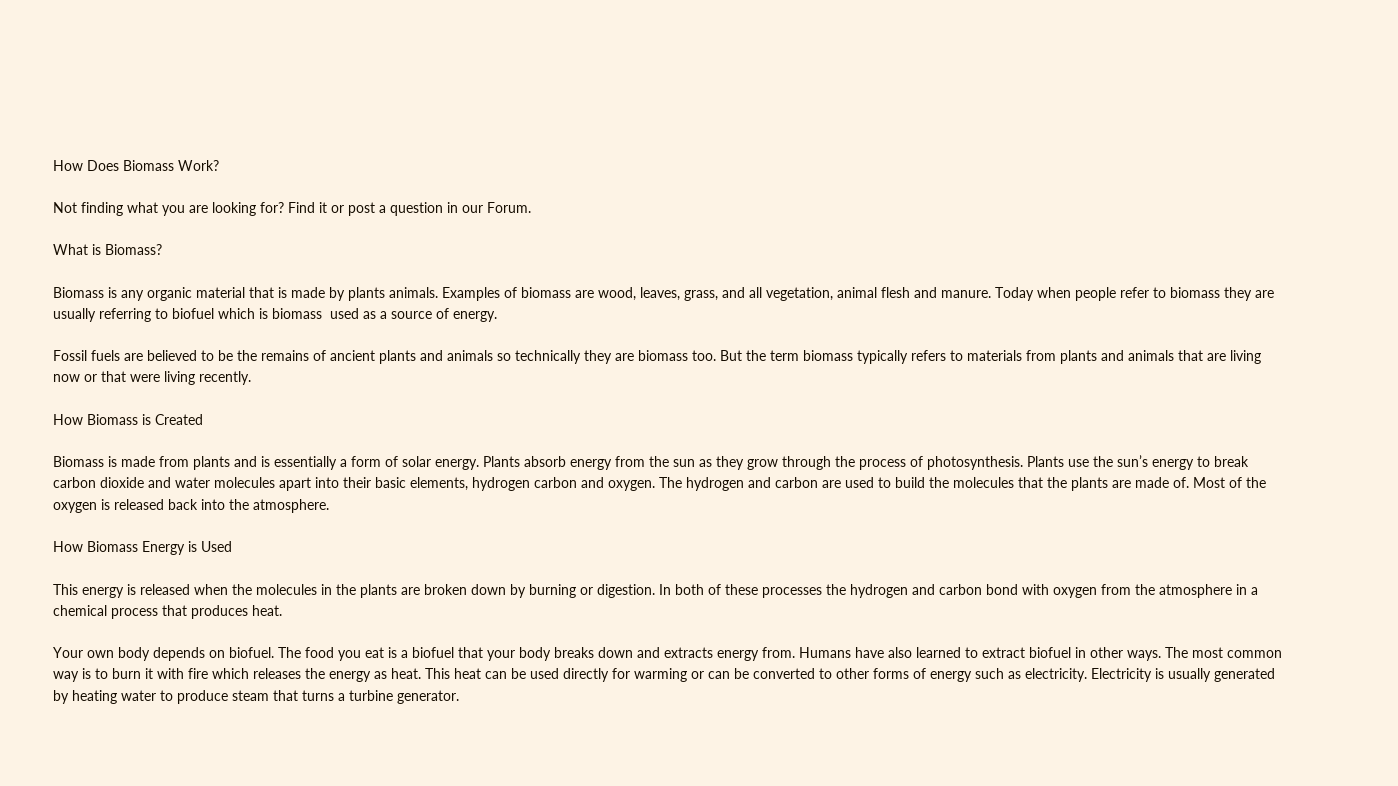How Does Biomass Work?

Not finding what you are looking for? Find it or post a question in our Forum.

What is Biomass?

Biomass is any organic material that is made by plants animals. Examples of biomass are wood, leaves, grass, and all vegetation, animal flesh and manure. Today when people refer to biomass they are usually referring to biofuel which is biomass  used as a source of energy.

Fossil fuels are believed to be the remains of ancient plants and animals so technically they are biomass too. But the term biomass typically refers to materials from plants and animals that are living now or that were living recently.

How Biomass is Created

Biomass is made from plants and is essentially a form of solar energy. Plants absorb energy from the sun as they grow through the process of photosynthesis. Plants use the sun’s energy to break carbon dioxide and water molecules apart into their basic elements, hydrogen carbon and oxygen. The hydrogen and carbon are used to build the molecules that the plants are made of. Most of the oxygen is released back into the atmosphere.

How Biomass Energy is Used

This energy is released when the molecules in the plants are broken down by burning or digestion. In both of these processes the hydrogen and carbon bond with oxygen from the atmosphere in a chemical process that produces heat.

Your own body depends on biofuel. The food you eat is a biofuel that your body breaks down and extracts energy from. Humans have also learned to extract biofuel in other ways. The most common way is to burn it with fire which releases the energy as heat. This heat can be used directly for warming or can be converted to other forms of energy such as electricity. Electricity is usually generated by heating water to produce steam that turns a turbine generator.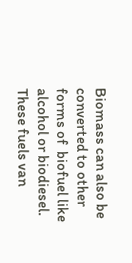Biomass can also be converted to other forms of  biofuel like alcohol or biodiesel. These fuels van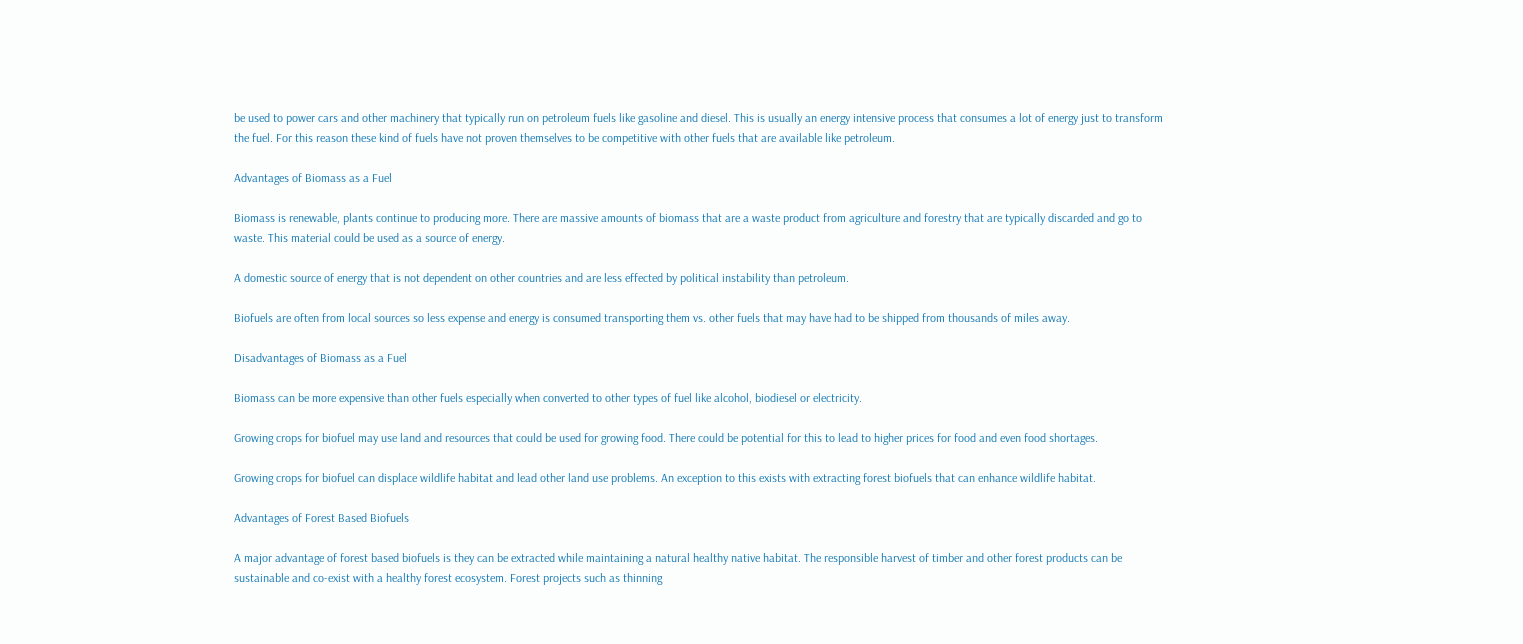be used to power cars and other machinery that typically run on petroleum fuels like gasoline and diesel. This is usually an energy intensive process that consumes a lot of energy just to transform the fuel. For this reason these kind of fuels have not proven themselves to be competitive with other fuels that are available like petroleum.

Advantages of Biomass as a Fuel

Biomass is renewable, plants continue to producing more. There are massive amounts of biomass that are a waste product from agriculture and forestry that are typically discarded and go to waste. This material could be used as a source of energy.

A domestic source of energy that is not dependent on other countries and are less effected by political instability than petroleum.

Biofuels are often from local sources so less expense and energy is consumed transporting them vs. other fuels that may have had to be shipped from thousands of miles away.

Disadvantages of Biomass as a Fuel

Biomass can be more expensive than other fuels especially when converted to other types of fuel like alcohol, biodiesel or electricity.

Growing crops for biofuel may use land and resources that could be used for growing food. There could be potential for this to lead to higher prices for food and even food shortages.

Growing crops for biofuel can displace wildlife habitat and lead other land use problems. An exception to this exists with extracting forest biofuels that can enhance wildlife habitat.

Advantages of Forest Based Biofuels

A major advantage of forest based biofuels is they can be extracted while maintaining a natural healthy native habitat. The responsible harvest of timber and other forest products can be sustainable and co-exist with a healthy forest ecosystem. Forest projects such as thinning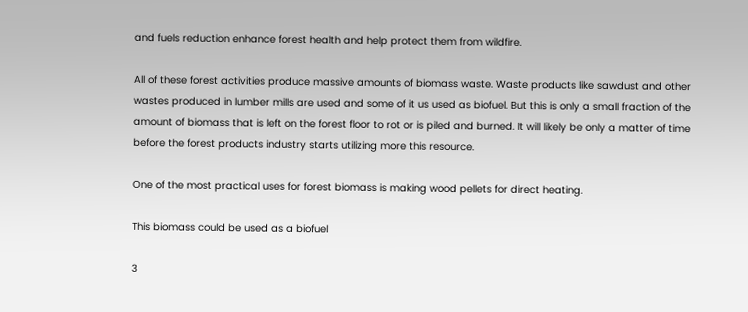and fuels reduction enhance forest health and help protect them from wildfire.

All of these forest activities produce massive amounts of biomass waste. Waste products like sawdust and other wastes produced in lumber mills are used and some of it us used as biofuel. But this is only a small fraction of the amount of biomass that is left on the forest floor to rot or is piled and burned. It will likely be only a matter of time before the forest products industry starts utilizing more this resource.

One of the most practical uses for forest biomass is making wood pellets for direct heating.

This biomass could be used as a biofuel

3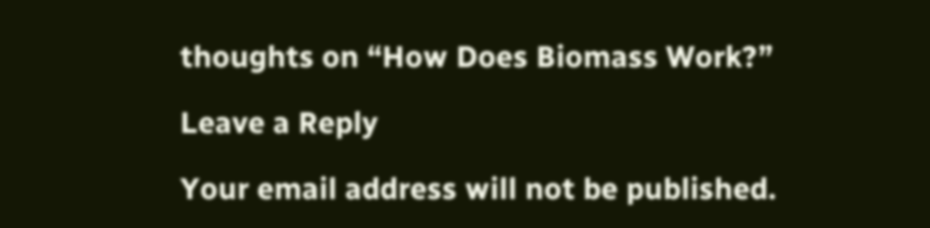thoughts on “How Does Biomass Work?”

Leave a Reply

Your email address will not be published.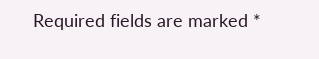Required fields are marked *